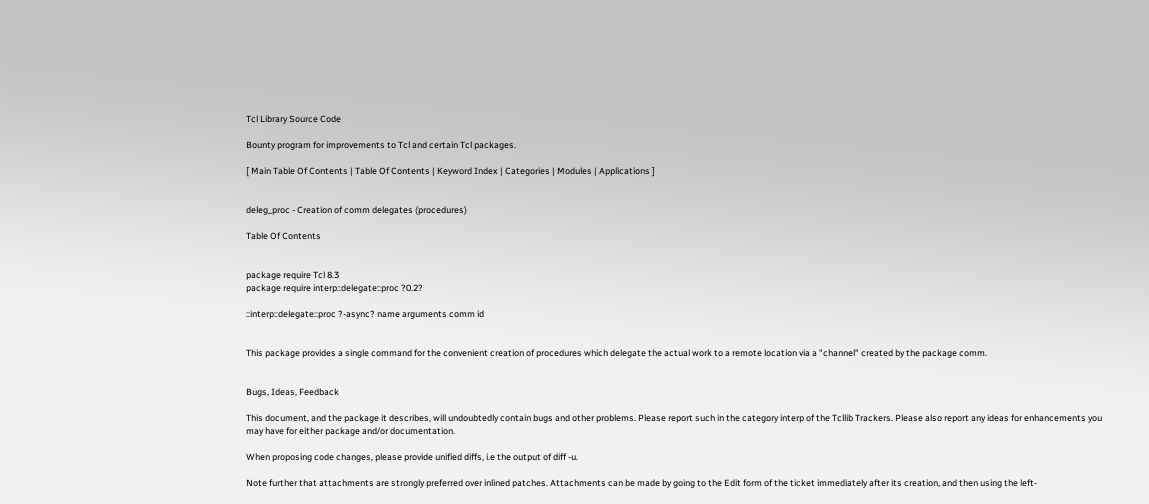Tcl Library Source Code

Bounty program for improvements to Tcl and certain Tcl packages.

[ Main Table Of Contents | Table Of Contents | Keyword Index | Categories | Modules | Applications ]


deleg_proc - Creation of comm delegates (procedures)

Table Of Contents


package require Tcl 8.3
package require interp::delegate::proc ?0.2?

::interp::delegate::proc ?-async? name arguments comm id


This package provides a single command for the convenient creation of procedures which delegate the actual work to a remote location via a "channel" created by the package comm.


Bugs, Ideas, Feedback

This document, and the package it describes, will undoubtedly contain bugs and other problems. Please report such in the category interp of the Tcllib Trackers. Please also report any ideas for enhancements you may have for either package and/or documentation.

When proposing code changes, please provide unified diffs, i.e the output of diff -u.

Note further that attachments are strongly preferred over inlined patches. Attachments can be made by going to the Edit form of the ticket immediately after its creation, and then using the left-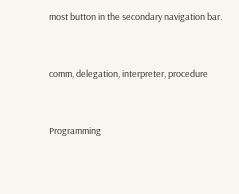most button in the secondary navigation bar.


comm, delegation, interpreter, procedure


Programming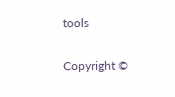tools


Copyright ©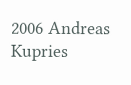2006 Andreas Kupries